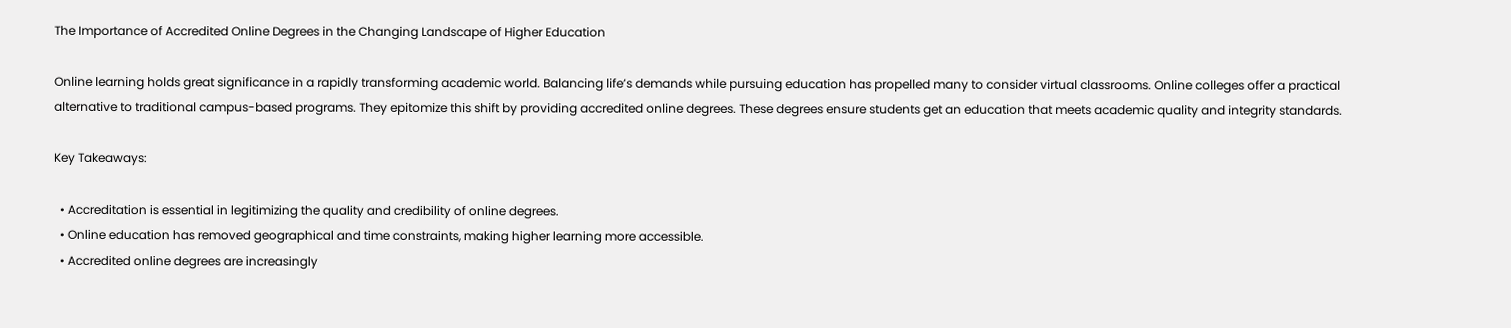The Importance of Accredited Online Degrees in the Changing Landscape of Higher Education

Online learning holds great significance in a rapidly transforming academic world. Balancing life’s demands while pursuing education has propelled many to consider virtual classrooms. Online colleges offer a practical alternative to traditional campus-based programs. They epitomize this shift by providing accredited online degrees. These degrees ensure students get an education that meets academic quality and integrity standards.

Key Takeaways:

  • Accreditation is essential in legitimizing the quality and credibility of online degrees.
  • Online education has removed geographical and time constraints, making higher learning more accessible.
  • Accredited online degrees are increasingly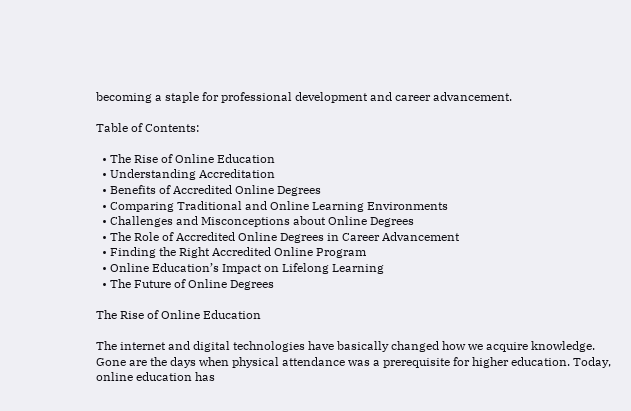becoming a staple for professional development and career advancement.

Table of Contents:

  • The Rise of Online Education
  • Understanding Accreditation
  • Benefits of Accredited Online Degrees
  • Comparing Traditional and Online Learning Environments
  • Challenges and Misconceptions about Online Degrees
  • The Role of Accredited Online Degrees in Career Advancement
  • Finding the Right Accredited Online Program
  • Online Education’s Impact on Lifelong Learning
  • The Future of Online Degrees

The Rise of Online Education

The internet and digital technologies have basically changed how we acquire knowledge. Gone are the days when physical attendance was a prerequisite for higher education. Today, online education has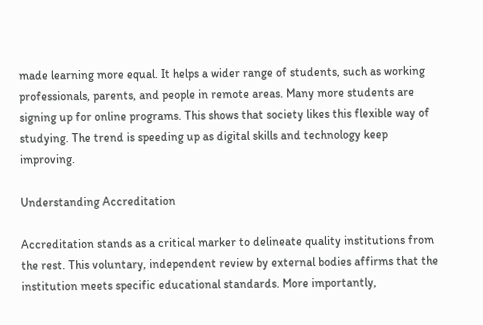made learning more equal. It helps a wider range of students, such as working professionals, parents, and people in remote areas. Many more students are signing up for online programs. This shows that society likes this flexible way of studying. The trend is speeding up as digital skills and technology keep improving.

Understanding Accreditation

Accreditation stands as a critical marker to delineate quality institutions from the rest. This voluntary, independent review by external bodies affirms that the institution meets specific educational standards. More importantly,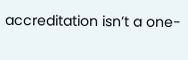accreditation isn’t a one-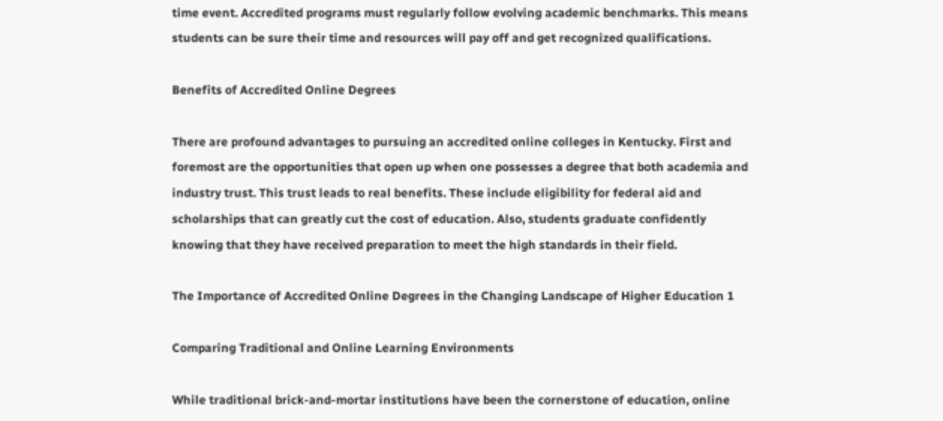time event. Accredited programs must regularly follow evolving academic benchmarks. This means students can be sure their time and resources will pay off and get recognized qualifications.

Benefits of Accredited Online Degrees

There are profound advantages to pursuing an accredited online colleges in Kentucky. First and foremost are the opportunities that open up when one possesses a degree that both academia and industry trust. This trust leads to real benefits. These include eligibility for federal aid and scholarships that can greatly cut the cost of education. Also, students graduate confidently knowing that they have received preparation to meet the high standards in their field.

The Importance of Accredited Online Degrees in the Changing Landscape of Higher Education 1

Comparing Traditional and Online Learning Environments

While traditional brick-and-mortar institutions have been the cornerstone of education, online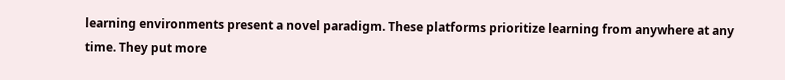learning environments present a novel paradigm. These platforms prioritize learning from anywhere at any time. They put more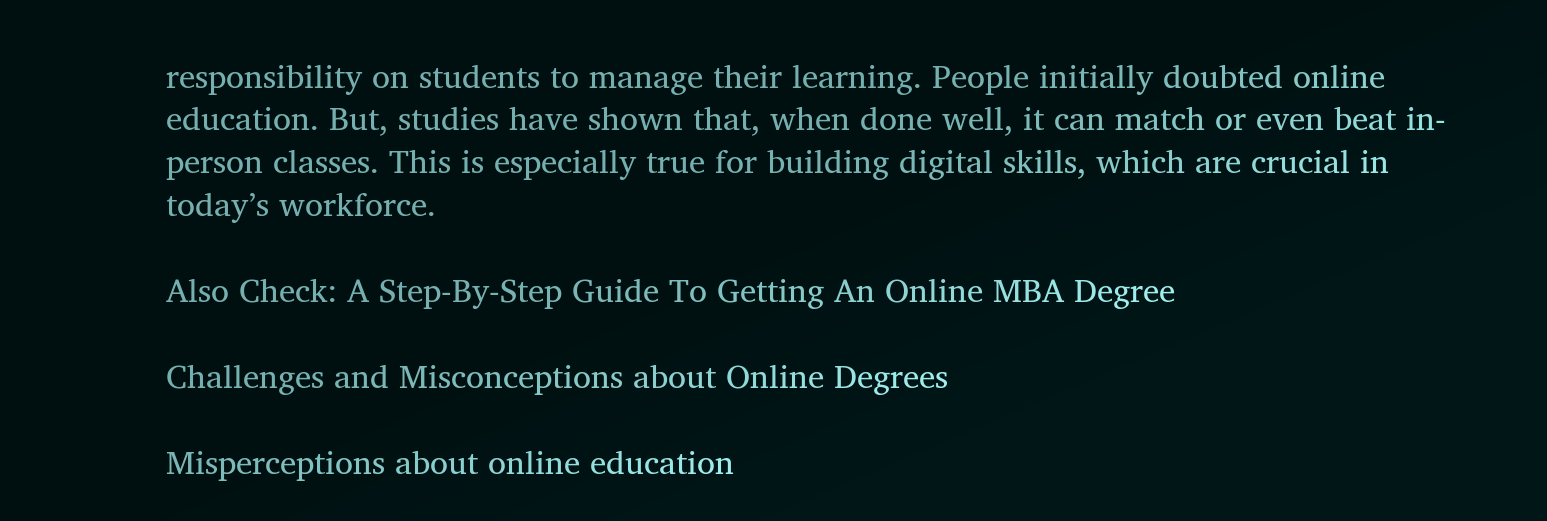responsibility on students to manage their learning. People initially doubted online education. But, studies have shown that, when done well, it can match or even beat in-person classes. This is especially true for building digital skills, which are crucial in today’s workforce.

Also Check: A Step-By-Step Guide To Getting An Online MBA Degree

Challenges and Misconceptions about Online Degrees

Misperceptions about online education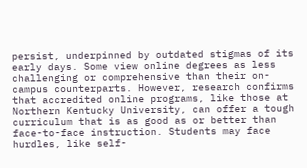persist, underpinned by outdated stigmas of its early days. Some view online degrees as less challenging or comprehensive than their on-campus counterparts. However, research confirms that accredited online programs, like those at Northern Kentucky University, can offer a tough curriculum that is as good as or better than face-to-face instruction. Students may face hurdles, like self-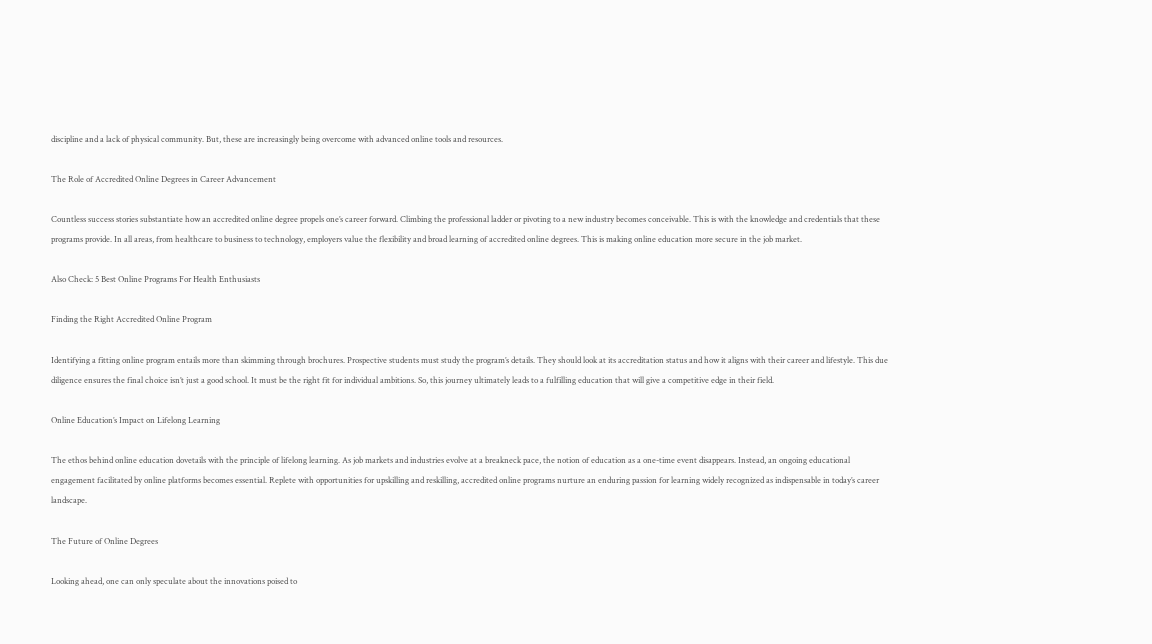discipline and a lack of physical community. But, these are increasingly being overcome with advanced online tools and resources.

The Role of Accredited Online Degrees in Career Advancement

Countless success stories substantiate how an accredited online degree propels one’s career forward. Climbing the professional ladder or pivoting to a new industry becomes conceivable. This is with the knowledge and credentials that these programs provide. In all areas, from healthcare to business to technology, employers value the flexibility and broad learning of accredited online degrees. This is making online education more secure in the job market.

Also Check: 5 Best Online Programs For Health Enthusiasts

Finding the Right Accredited Online Program

Identifying a fitting online program entails more than skimming through brochures. Prospective students must study the program’s details. They should look at its accreditation status and how it aligns with their career and lifestyle. This due diligence ensures the final choice isn’t just a good school. It must be the right fit for individual ambitions. So, this journey ultimately leads to a fulfilling education that will give a competitive edge in their field.

Online Education’s Impact on Lifelong Learning

The ethos behind online education dovetails with the principle of lifelong learning. As job markets and industries evolve at a breakneck pace, the notion of education as a one-time event disappears. Instead, an ongoing educational engagement facilitated by online platforms becomes essential. Replete with opportunities for upskilling and reskilling, accredited online programs nurture an enduring passion for learning widely recognized as indispensable in today’s career landscape.

The Future of Online Degrees

Looking ahead, one can only speculate about the innovations poised to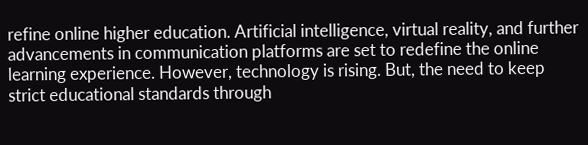refine online higher education. Artificial intelligence, virtual reality, and further advancements in communication platforms are set to redefine the online learning experience. However, technology is rising. But, the need to keep strict educational standards through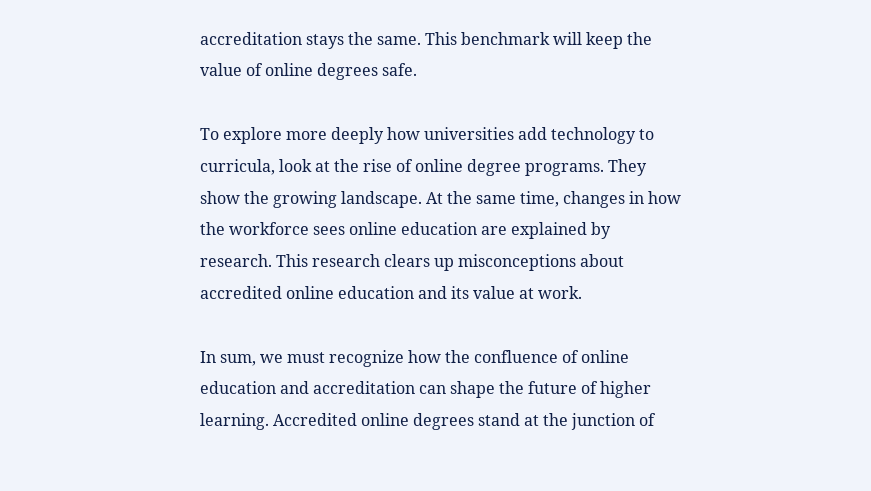accreditation stays the same. This benchmark will keep the value of online degrees safe.

To explore more deeply how universities add technology to curricula, look at the rise of online degree programs. They show the growing landscape. At the same time, changes in how the workforce sees online education are explained by research. This research clears up misconceptions about accredited online education and its value at work.

In sum, we must recognize how the confluence of online education and accreditation can shape the future of higher learning. Accredited online degrees stand at the junction of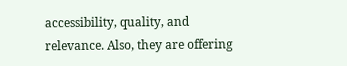accessibility, quality, and relevance. Also, they are offering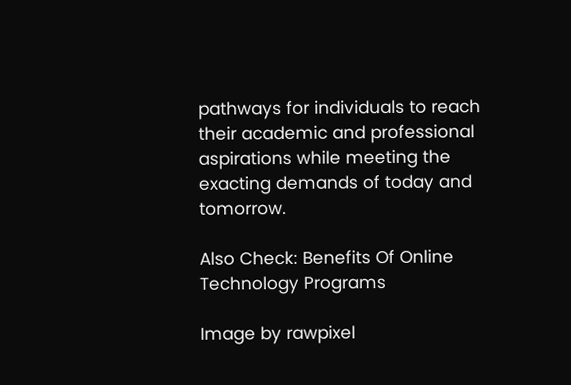pathways for individuals to reach their academic and professional aspirations while meeting the exacting demands of today and tomorrow.

Also Check: Benefits Of Online Technology Programs

Image by rawpixel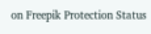on Freepik Protection Status